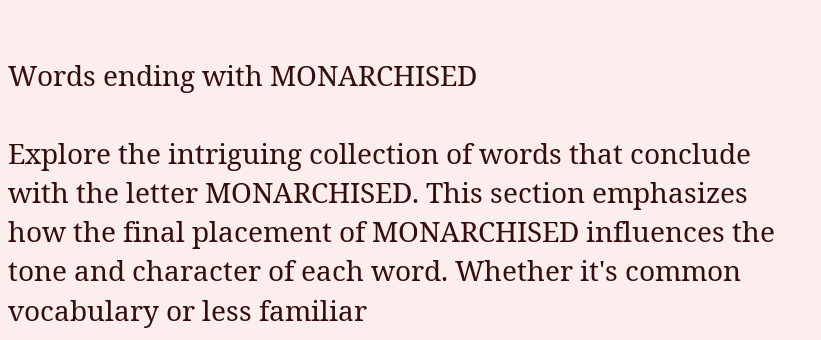Words ending with MONARCHISED

Explore the intriguing collection of words that conclude with the letter MONARCHISED. This section emphasizes how the final placement of MONARCHISED influences the tone and character of each word. Whether it's common vocabulary or less familiar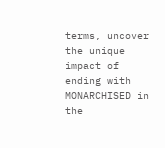terms, uncover the unique impact of ending with MONARCHISED in the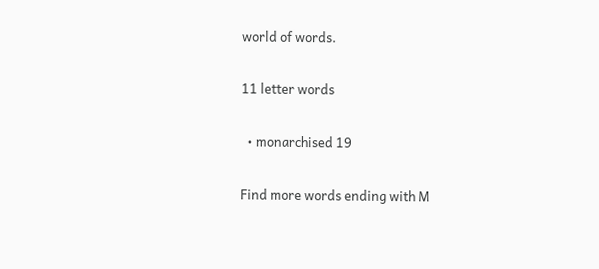world of words.

11 letter words

  • monarchised 19

Find more words ending with M